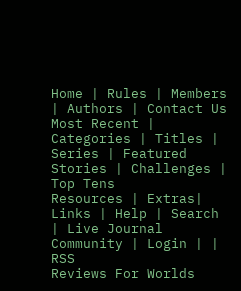Home | Rules | Members | Authors | Contact Us
Most Recent | Categories | Titles | Series | Featured Stories | Challenges | Top Tens
Resources | Extras| Links | Help | Search | Live Journal Community | Login | | RSS
Reviews For Worlds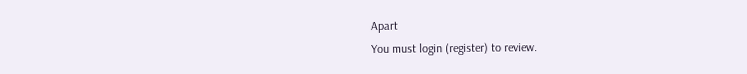Apart
You must login (register) to review.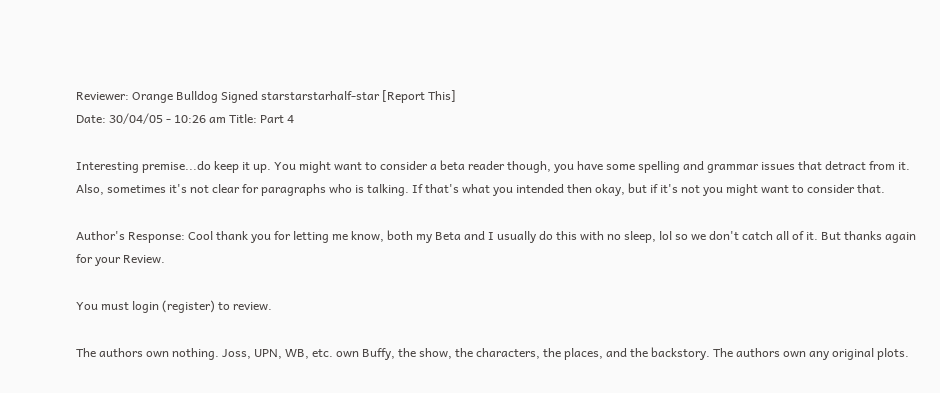Reviewer: Orange Bulldog Signed starstarstarhalf-star [Report This]
Date: 30/04/05 - 10:26 am Title: Part 4

Interesting premise...do keep it up. You might want to consider a beta reader though, you have some spelling and grammar issues that detract from it. Also, sometimes it's not clear for paragraphs who is talking. If that's what you intended then okay, but if it's not you might want to consider that.

Author's Response: Cool thank you for letting me know, both my Beta and I usually do this with no sleep, lol so we don't catch all of it. But thanks again for your Review.

You must login (register) to review.

The authors own nothing. Joss, UPN, WB, etc. own Buffy, the show, the characters, the places, and the backstory. The authors own any original plots.